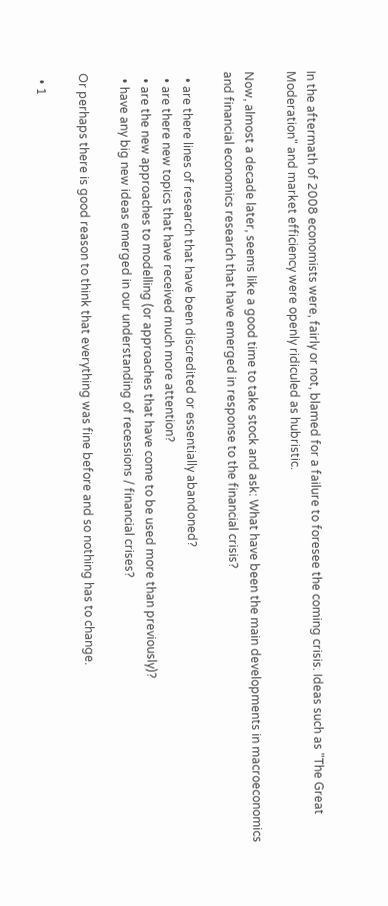In the aftermath of 2008 economists were, fairly or not, blamed for a failure to foresee the coming crisis. Ideas such as "The Great Moderation" and market efficiency were openly ridiculed as hubristic.

Now, almost a decade later, seems like a good time to take stock and ask: What have been the main developments in macroeconomics and financial economics research that have emerged in response to the financial crisis?

  • are there lines of research that have been discredited or essentially abandoned?
  • are there new topics that have received much more attention?
  • are the new approaches to modelling (or approaches that have come to be used more than previously)?
  • have any big new ideas emerged in our understanding of recessions / financial crises?

Or perhaps there is good reason to think that everything was fine before and so nothing has to change.

  • 1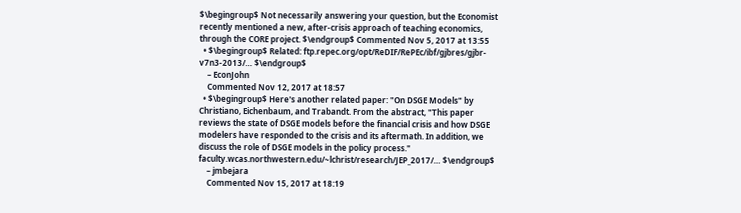$\begingroup$ Not necessarily answering your question, but the Economist recently mentioned a new, after-crisis approach of teaching economics, through the CORE project. $\endgroup$ Commented Nov 5, 2017 at 13:55
  • $\begingroup$ Related: ftp.repec.org/opt/ReDIF/RePEc/ibf/gjbres/gjbr-v7n3-2013/… $\endgroup$
    – EconJohn
    Commented Nov 12, 2017 at 18:57
  • $\begingroup$ Here's another related paper: "On DSGE Models" by Christiano, Eichenbaum, and Trabandt. From the abstract, "This paper reviews the state of DSGE models before the financial crisis and how DSGE modelers have responded to the crisis and its aftermath. In addition, we discuss the role of DSGE models in the policy process." faculty.wcas.northwestern.edu/~lchrist/research/JEP_2017/… $\endgroup$
    – jmbejara
    Commented Nov 15, 2017 at 18:19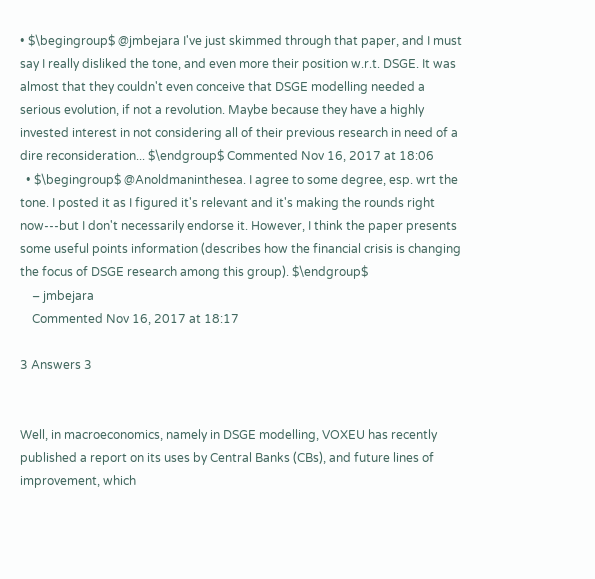• $\begingroup$ @jmbejara I've just skimmed through that paper, and I must say I really disliked the tone, and even more their position w.r.t. DSGE. It was almost that they couldn't even conceive that DSGE modelling needed a serious evolution, if not a revolution. Maybe because they have a highly invested interest in not considering all of their previous research in need of a dire reconsideration... $\endgroup$ Commented Nov 16, 2017 at 18:06
  • $\begingroup$ @Anoldmaninthesea. I agree to some degree, esp. wrt the tone. I posted it as I figured it's relevant and it's making the rounds right now---but I don't necessarily endorse it. However, I think the paper presents some useful points information (describes how the financial crisis is changing the focus of DSGE research among this group). $\endgroup$
    – jmbejara
    Commented Nov 16, 2017 at 18:17

3 Answers 3


Well, in macroeconomics, namely in DSGE modelling, VOXEU has recently published a report on its uses by Central Banks (CBs), and future lines of improvement, which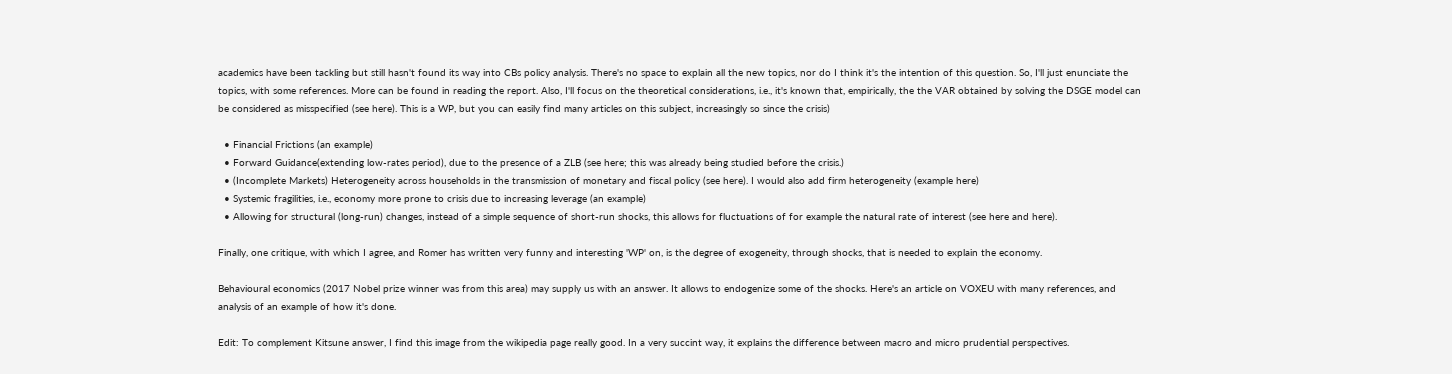academics have been tackling but still hasn't found its way into CBs policy analysis. There's no space to explain all the new topics, nor do I think it's the intention of this question. So, I'll just enunciate the topics, with some references. More can be found in reading the report. Also, I'll focus on the theoretical considerations, i.e., it's known that, empirically, the the VAR obtained by solving the DSGE model can be considered as misspecified (see here). This is a WP, but you can easily find many articles on this subject, increasingly so since the crisis)

  • Financial Frictions (an example)
  • Forward Guidance(extending low-rates period), due to the presence of a ZLB (see here; this was already being studied before the crisis.)
  • (Incomplete Markets) Heterogeneity across households in the transmission of monetary and fiscal policy (see here). I would also add firm heterogeneity (example here)
  • Systemic fragilities, i.e., economy more prone to crisis due to increasing leverage (an example)
  • Allowing for structural (long-run) changes, instead of a simple sequence of short-run shocks, this allows for fluctuations of for example the natural rate of interest (see here and here).

Finally, one critique, with which I agree, and Romer has written very funny and interesting 'WP' on, is the degree of exogeneity, through shocks, that is needed to explain the economy.

Behavioural economics (2017 Nobel prize winner was from this area) may supply us with an answer. It allows to endogenize some of the shocks. Here's an article on VOXEU with many references, and analysis of an example of how it's done.

Edit: To complement Kitsune answer, I find this image from the wikipedia page really good. In a very succint way, it explains the difference between macro and micro prudential perspectives.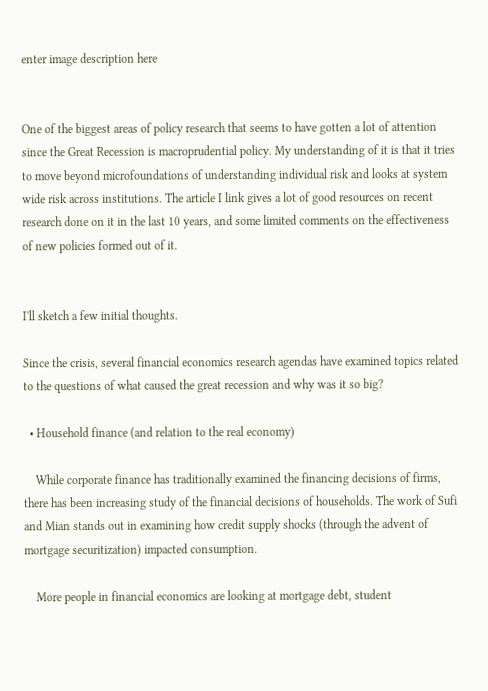enter image description here


One of the biggest areas of policy research that seems to have gotten a lot of attention since the Great Recession is macroprudential policy. My understanding of it is that it tries to move beyond microfoundations of understanding individual risk and looks at system wide risk across institutions. The article I link gives a lot of good resources on recent research done on it in the last 10 years, and some limited comments on the effectiveness of new policies formed out of it.


I'll sketch a few initial thoughts.

Since the crisis, several financial economics research agendas have examined topics related to the questions of what caused the great recession and why was it so big?

  • Household finance (and relation to the real economy)

    While corporate finance has traditionally examined the financing decisions of firms, there has been increasing study of the financial decisions of households. The work of Sufi and Mian stands out in examining how credit supply shocks (through the advent of mortgage securitization) impacted consumption.

    More people in financial economics are looking at mortgage debt, student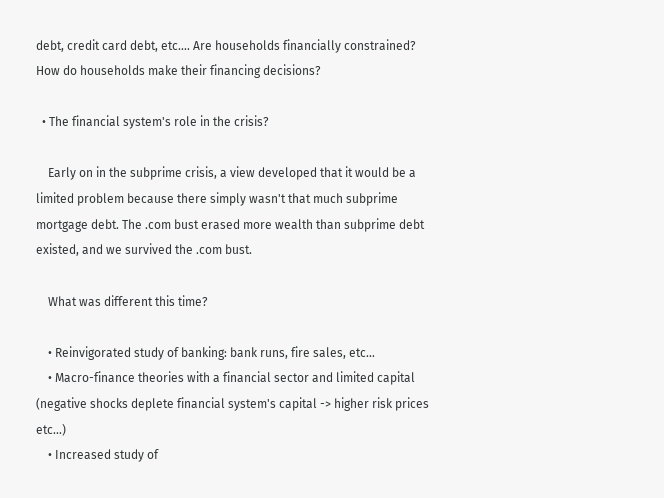debt, credit card debt, etc.... Are households financially constrained? How do households make their financing decisions?

  • The financial system's role in the crisis?

    Early on in the subprime crisis, a view developed that it would be a limited problem because there simply wasn't that much subprime mortgage debt. The .com bust erased more wealth than subprime debt existed, and we survived the .com bust.

    What was different this time?

    • Reinvigorated study of banking: bank runs, fire sales, etc...
    • Macro-finance theories with a financial sector and limited capital (negative shocks deplete financial system's capital -> higher risk prices etc...)
    • Increased study of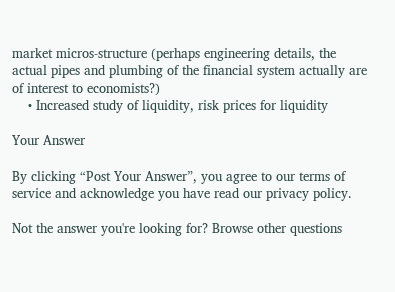market micros-structure (perhaps engineering details, the actual pipes and plumbing of the financial system actually are of interest to economists?)
    • Increased study of liquidity, risk prices for liquidity

Your Answer

By clicking “Post Your Answer”, you agree to our terms of service and acknowledge you have read our privacy policy.

Not the answer you're looking for? Browse other questions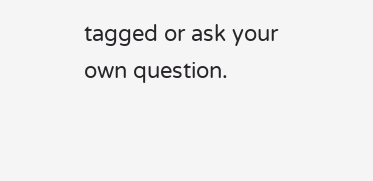tagged or ask your own question.